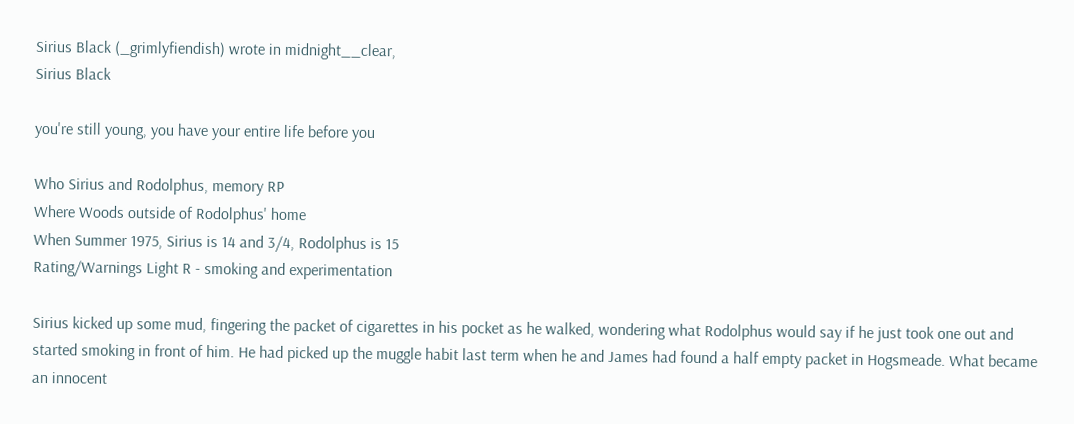Sirius Black (_grimlyfiendish) wrote in midnight__clear,
Sirius Black

you're still young, you have your entire life before you

Who Sirius and Rodolphus, memory RP
Where Woods outside of Rodolphus' home
When Summer 1975, Sirius is 14 and 3/4, Rodolphus is 15
Rating/Warnings Light R - smoking and experimentation

Sirius kicked up some mud, fingering the packet of cigarettes in his pocket as he walked, wondering what Rodolphus would say if he just took one out and started smoking in front of him. He had picked up the muggle habit last term when he and James had found a half empty packet in Hogsmeade. What became an innocent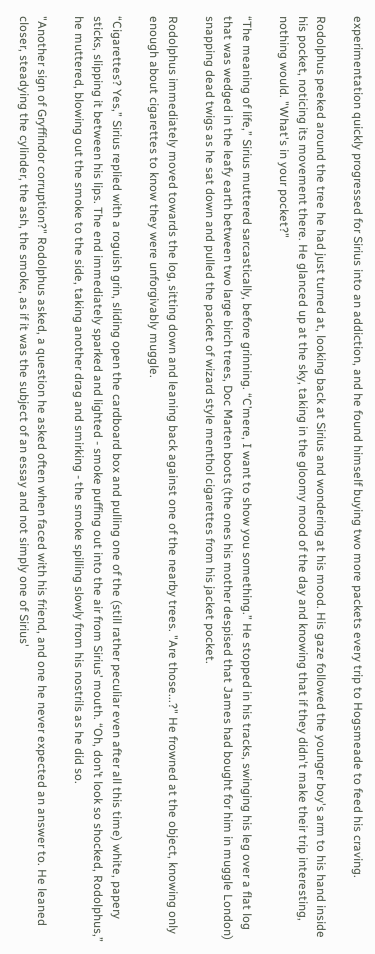experimentation quickly progressed for Sirius into an addiction, and he found himself buying two more packets every trip to Hogsmeade to feed his craving.

Rodolphus peeked around the tree he had just turned at, looking back at Sirius and wondering at his mood. His gaze followed the younger boy's arm to his hand inside his pocket, noticing its movement there. He glanced up at the sky, taking in the gloomy mood of the day and knowing that if they didn't make their trip interesting, nothing would. "What's in your pocket?"

“The meaning of life,” Sirius muttered sarcastically, before grinning. “C’mere, I want to show you something.” He stopped in his tracks, swinging his leg over a flat log that was wedged in the leafy earth between two large birch trees, Doc Marten boots (the ones his mother despised that James had bought for him in muggle London) snapping dead twigs as he sat down and pulled the packet of wizard style menthol cigarettes from his jacket pocket.

Rodolphus immediately moved towards the log, sitting down and leaning back against one of the nearby trees. "Are those...?" He frowned at the object, knowing only enough about cigarettes to know they were unforgivably muggle.

“Cigarettes? Yes,” Sirius replied with a roguish grin, sliding open the cardboard box and pulling one of the (still rather peculiar even after all this time) white, papery sticks, slipping it between his lips. The end immediately sparked and lighted - smoke puffing out into the air from Sirius’ mouth. “Oh, don’t look so shocked, Rodolphus,” he muttered, blowing out the smoke to the side, taking another drag and smirking - the smoke spilling slowly from his nostrils as he did so.

"Another sign of Gryffindor corruption?" Rodolphus asked, a question he asked often when faced with his friend, and one he never expected an answer to. He leaned closer, steadying the cylinder, the ash, the smoke, as if it was the subject of an essay and not simply one of Sirius'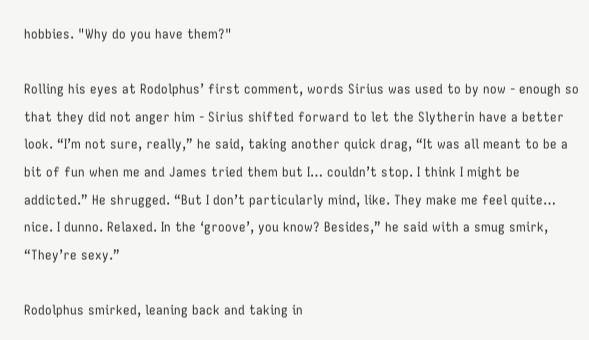hobbies. "Why do you have them?"

Rolling his eyes at Rodolphus’ first comment, words Sirius was used to by now - enough so that they did not anger him - Sirius shifted forward to let the Slytherin have a better look. “I’m not sure, really,” he said, taking another quick drag, “It was all meant to be a bit of fun when me and James tried them but I… couldn’t stop. I think I might be addicted.” He shrugged. “But I don’t particularly mind, like. They make me feel quite… nice. I dunno. Relaxed. In the ‘groove’, you know? Besides,” he said with a smug smirk, “They’re sexy.”

Rodolphus smirked, leaning back and taking in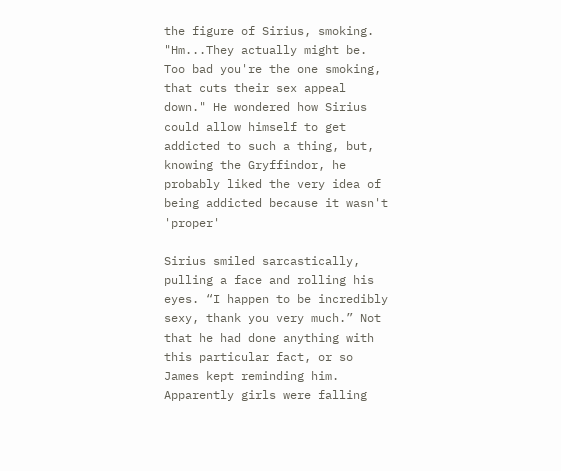the figure of Sirius, smoking. "Hm...They actually might be. Too bad you're the one smoking, that cuts their sex appeal down." He wondered how Sirius could allow himself to get addicted to such a thing, but, knowing the Gryffindor, he probably liked the very idea of being addicted because it wasn't 'proper'

Sirius smiled sarcastically, pulling a face and rolling his eyes. “I happen to be incredibly sexy, thank you very much.” Not that he had done anything with this particular fact, or so James kept reminding him. Apparently girls were falling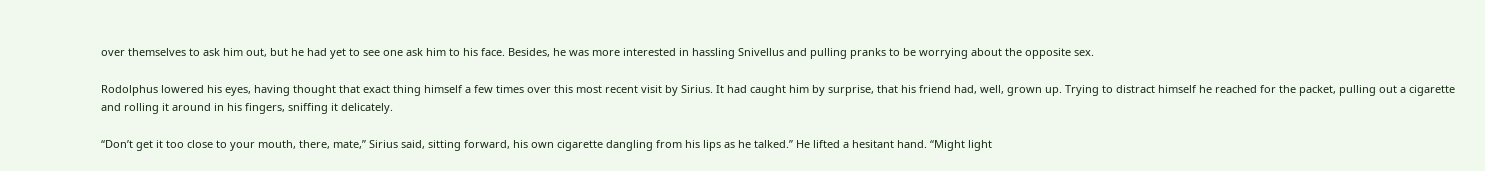over themselves to ask him out, but he had yet to see one ask him to his face. Besides, he was more interested in hassling Snivellus and pulling pranks to be worrying about the opposite sex.

Rodolphus lowered his eyes, having thought that exact thing himself a few times over this most recent visit by Sirius. It had caught him by surprise, that his friend had, well, grown up. Trying to distract himself he reached for the packet, pulling out a cigarette and rolling it around in his fingers, sniffing it delicately.

“Don’t get it too close to your mouth, there, mate,” Sirius said, sitting forward, his own cigarette dangling from his lips as he talked.” He lifted a hesitant hand. “Might light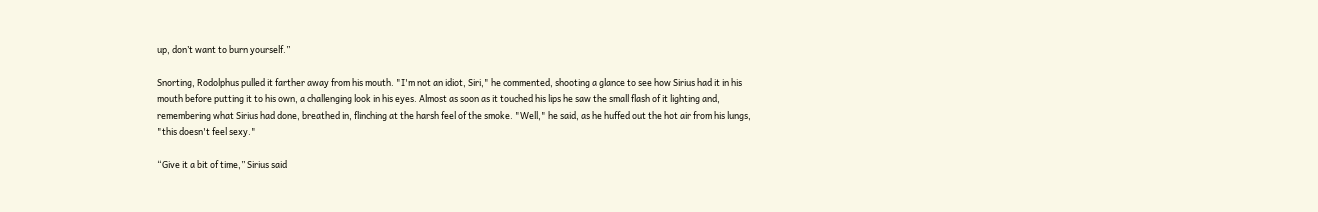up, don’t want to burn yourself.”

Snorting, Rodolphus pulled it farther away from his mouth. "I'm not an idiot, Siri," he commented, shooting a glance to see how Sirius had it in his mouth before putting it to his own, a challenging look in his eyes. Almost as soon as it touched his lips he saw the small flash of it lighting and, remembering what Sirius had done, breathed in, flinching at the harsh feel of the smoke. "Well," he said, as he huffed out the hot air from his lungs, "this doesn't feel sexy."

“Give it a bit of time,” Sirius said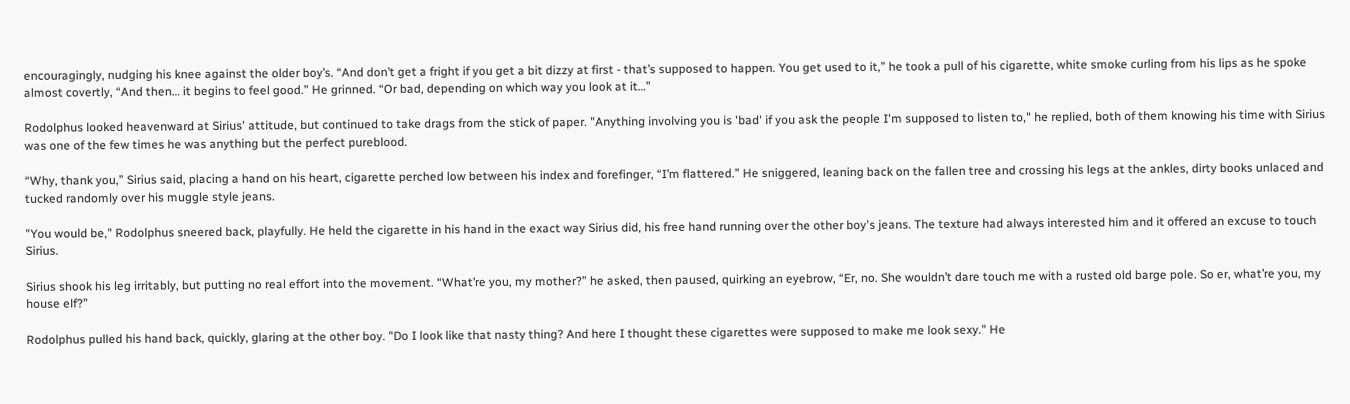encouragingly, nudging his knee against the older boy’s. “And don’t get a fright if you get a bit dizzy at first - that’s supposed to happen. You get used to it,” he took a pull of his cigarette, white smoke curling from his lips as he spoke almost covertly, “And then… it begins to feel good.” He grinned. “Or bad, depending on which way you look at it…”

Rodolphus looked heavenward at Sirius' attitude, but continued to take drags from the stick of paper. "Anything involving you is 'bad' if you ask the people I'm supposed to listen to," he replied, both of them knowing his time with Sirius was one of the few times he was anything but the perfect pureblood.

“Why, thank you,” Sirius said, placing a hand on his heart, cigarette perched low between his index and forefinger, “I’m flattered.” He sniggered, leaning back on the fallen tree and crossing his legs at the ankles, dirty books unlaced and tucked randomly over his muggle style jeans.

"You would be," Rodolphus sneered back, playfully. He held the cigarette in his hand in the exact way Sirius did, his free hand running over the other boy's jeans. The texture had always interested him and it offered an excuse to touch Sirius.

Sirius shook his leg irritably, but putting no real effort into the movement. “What’re you, my mother?” he asked, then paused, quirking an eyebrow, “Er, no. She wouldn’t dare touch me with a rusted old barge pole. So er, what’re you, my house elf?”

Rodolphus pulled his hand back, quickly, glaring at the other boy. "Do I look like that nasty thing? And here I thought these cigarettes were supposed to make me look sexy." He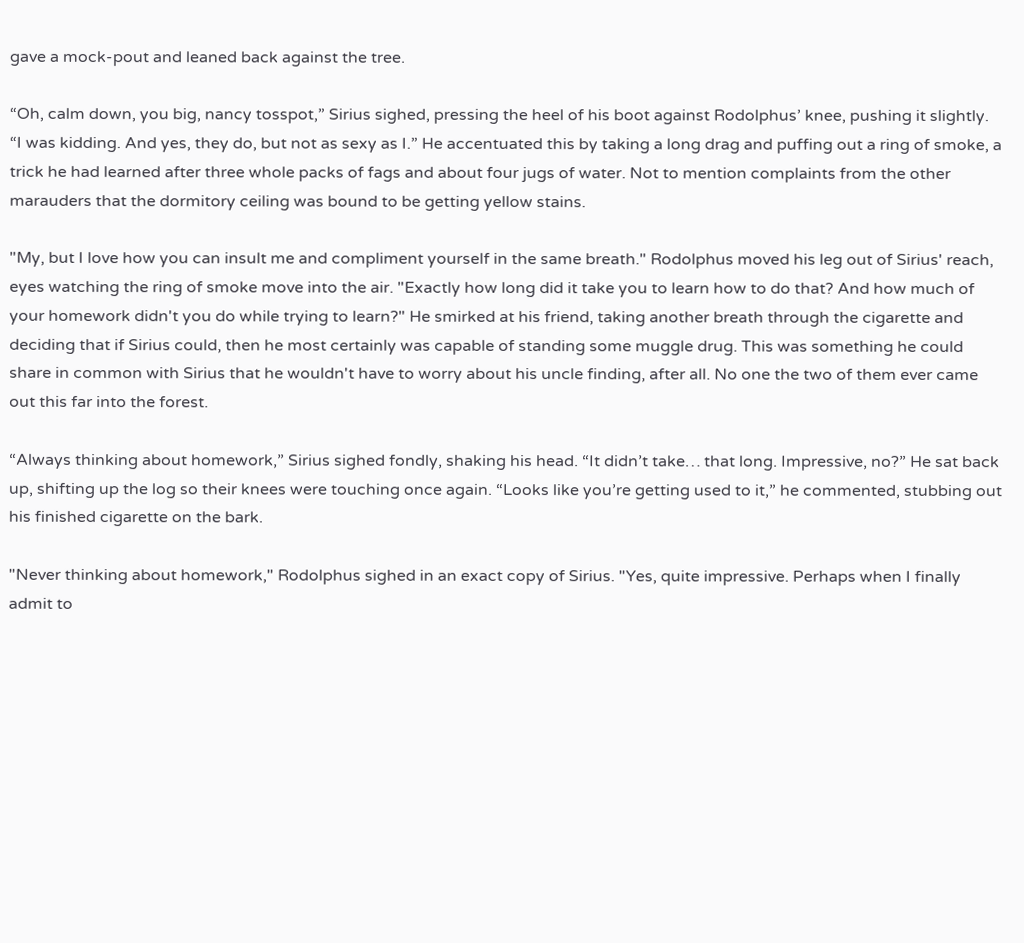gave a mock-pout and leaned back against the tree.

“Oh, calm down, you big, nancy tosspot,” Sirius sighed, pressing the heel of his boot against Rodolphus’ knee, pushing it slightly. “I was kidding. And yes, they do, but not as sexy as I.” He accentuated this by taking a long drag and puffing out a ring of smoke, a trick he had learned after three whole packs of fags and about four jugs of water. Not to mention complaints from the other marauders that the dormitory ceiling was bound to be getting yellow stains.

"My, but I love how you can insult me and compliment yourself in the same breath." Rodolphus moved his leg out of Sirius' reach, eyes watching the ring of smoke move into the air. "Exactly how long did it take you to learn how to do that? And how much of your homework didn't you do while trying to learn?" He smirked at his friend, taking another breath through the cigarette and deciding that if Sirius could, then he most certainly was capable of standing some muggle drug. This was something he could share in common with Sirius that he wouldn't have to worry about his uncle finding, after all. No one the two of them ever came out this far into the forest.

“Always thinking about homework,” Sirius sighed fondly, shaking his head. “It didn’t take… that long. Impressive, no?” He sat back up, shifting up the log so their knees were touching once again. “Looks like you’re getting used to it,” he commented, stubbing out his finished cigarette on the bark.

"Never thinking about homework," Rodolphus sighed in an exact copy of Sirius. "Yes, quite impressive. Perhaps when I finally admit to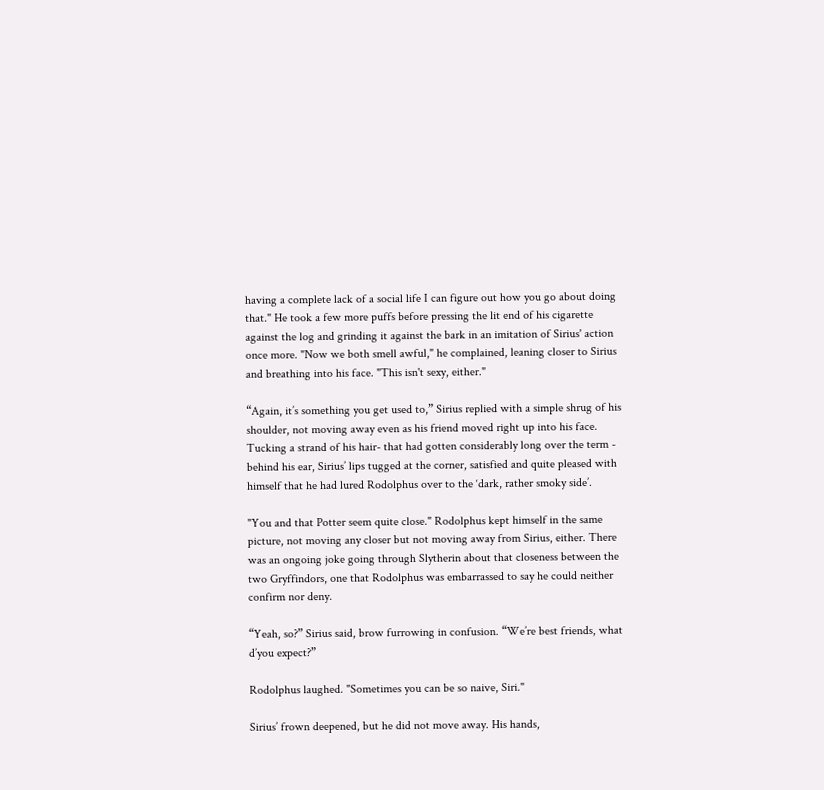having a complete lack of a social life I can figure out how you go about doing that." He took a few more puffs before pressing the lit end of his cigarette against the log and grinding it against the bark in an imitation of Sirius' action once more. "Now we both smell awful," he complained, leaning closer to Sirius and breathing into his face. "This isn't sexy, either."

“Again, it’s something you get used to,” Sirius replied with a simple shrug of his shoulder, not moving away even as his friend moved right up into his face. Tucking a strand of his hair- that had gotten considerably long over the term - behind his ear, Sirius’ lips tugged at the corner, satisfied and quite pleased with himself that he had lured Rodolphus over to the ‘dark, rather smoky side’.

"You and that Potter seem quite close." Rodolphus kept himself in the same picture, not moving any closer but not moving away from Sirius, either. There was an ongoing joke going through Slytherin about that closeness between the two Gryffindors, one that Rodolphus was embarrassed to say he could neither confirm nor deny.

“Yeah, so?” Sirius said, brow furrowing in confusion. “We’re best friends, what d’you expect?”

Rodolphus laughed. "Sometimes you can be so naive, Siri."

Sirius’ frown deepened, but he did not move away. His hands,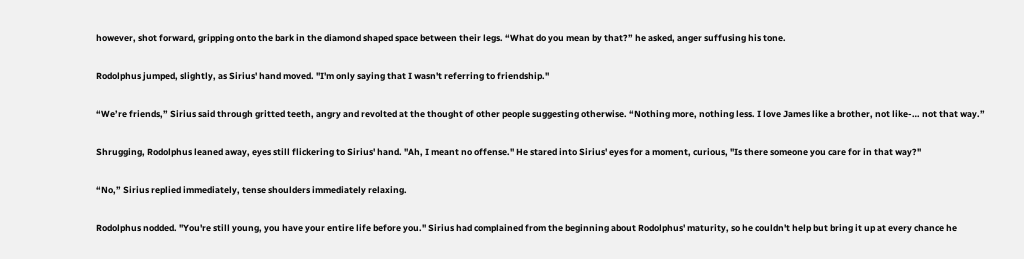however, shot forward, gripping onto the bark in the diamond shaped space between their legs. “What do you mean by that?” he asked, anger suffusing his tone.

Rodolphus jumped, slightly, as Sirius' hand moved. "I'm only saying that I wasn't referring to friendship."

“We’re friends,” Sirius said through gritted teeth, angry and revolted at the thought of other people suggesting otherwise. “Nothing more, nothing less. I love James like a brother, not like-… not that way.”

Shrugging, Rodolphus leaned away, eyes still flickering to Sirius' hand. "Ah, I meant no offense." He stared into Sirius' eyes for a moment, curious, "Is there someone you care for in that way?"

“No,” Sirius replied immediately, tense shoulders immediately relaxing.

Rodolphus nodded. "You're still young, you have your entire life before you." Sirius had complained from the beginning about Rodolphus' maturity, so he couldn't help but bring it up at every chance he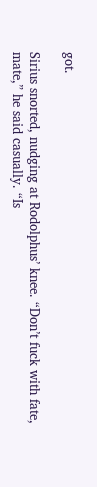got.

Sirius snorted, nudging at Rodolphus’ knee. “Don’t fuck with fate, mate,” he said casually. “Is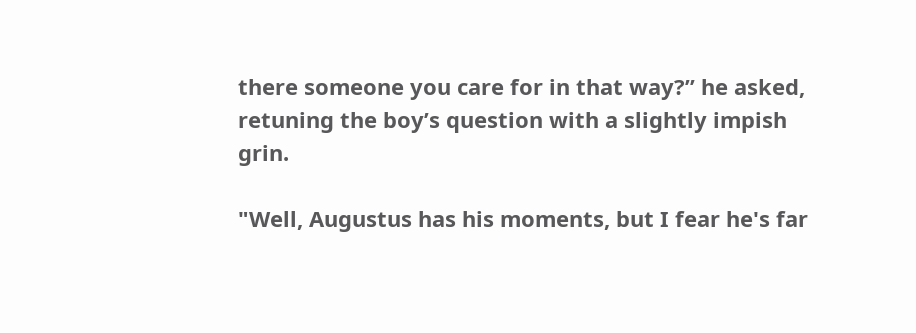there someone you care for in that way?” he asked, retuning the boy’s question with a slightly impish grin.

"Well, Augustus has his moments, but I fear he's far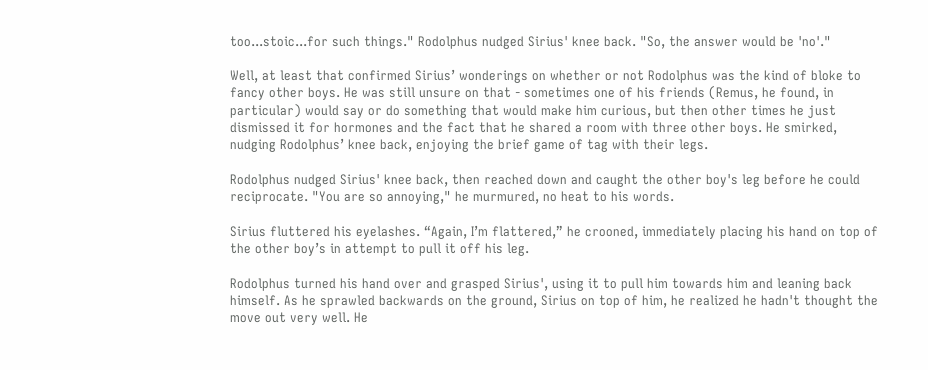too...stoic...for such things." Rodolphus nudged Sirius' knee back. "So, the answer would be 'no'."

Well, at least that confirmed Sirius’ wonderings on whether or not Rodolphus was the kind of bloke to fancy other boys. He was still unsure on that - sometimes one of his friends (Remus, he found, in particular) would say or do something that would make him curious, but then other times he just dismissed it for hormones and the fact that he shared a room with three other boys. He smirked, nudging Rodolphus’ knee back, enjoying the brief game of tag with their legs.

Rodolphus nudged Sirius' knee back, then reached down and caught the other boy's leg before he could reciprocate. "You are so annoying," he murmured, no heat to his words.

Sirius fluttered his eyelashes. “Again, I’m flattered,” he crooned, immediately placing his hand on top of the other boy’s in attempt to pull it off his leg.

Rodolphus turned his hand over and grasped Sirius', using it to pull him towards him and leaning back himself. As he sprawled backwards on the ground, Sirius on top of him, he realized he hadn't thought the move out very well. He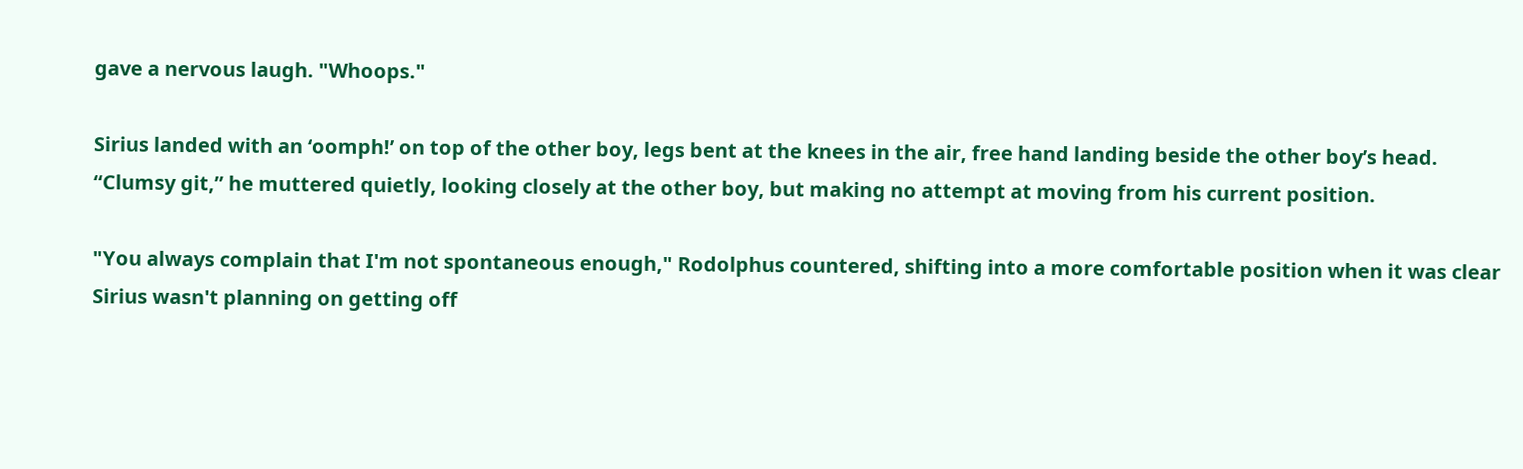gave a nervous laugh. "Whoops."

Sirius landed with an ‘oomph!’ on top of the other boy, legs bent at the knees in the air, free hand landing beside the other boy’s head. “Clumsy git,” he muttered quietly, looking closely at the other boy, but making no attempt at moving from his current position.

"You always complain that I'm not spontaneous enough," Rodolphus countered, shifting into a more comfortable position when it was clear Sirius wasn't planning on getting off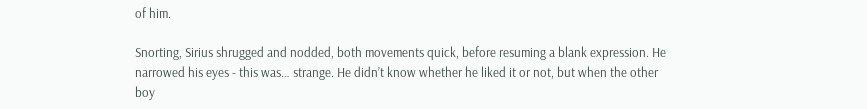of him.

Snorting, Sirius shrugged and nodded, both movements quick, before resuming a blank expression. He narrowed his eyes - this was… strange. He didn’t know whether he liked it or not, but when the other boy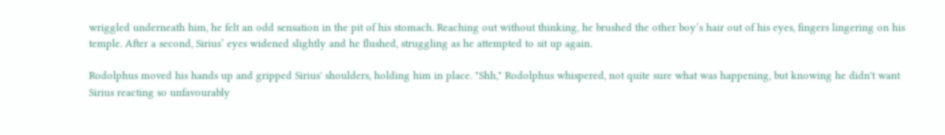wriggled underneath him, he felt an odd sensation in the pit of his stomach. Reaching out without thinking, he brushed the other boy’s hair out of his eyes, fingers lingering on his temple. After a second, Sirius’ eyes widened slightly and he flushed, struggling as he attempted to sit up again.

Rodolphus moved his hands up and gripped Sirius' shoulders, holding him in place. "Shh," Rodolphus whispered, not quite sure what was happening, but knowing he didn't want Sirius reacting so unfavourably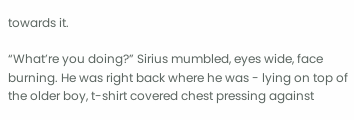towards it.

“What’re you doing?” Sirius mumbled, eyes wide, face burning. He was right back where he was - lying on top of the older boy, t-shirt covered chest pressing against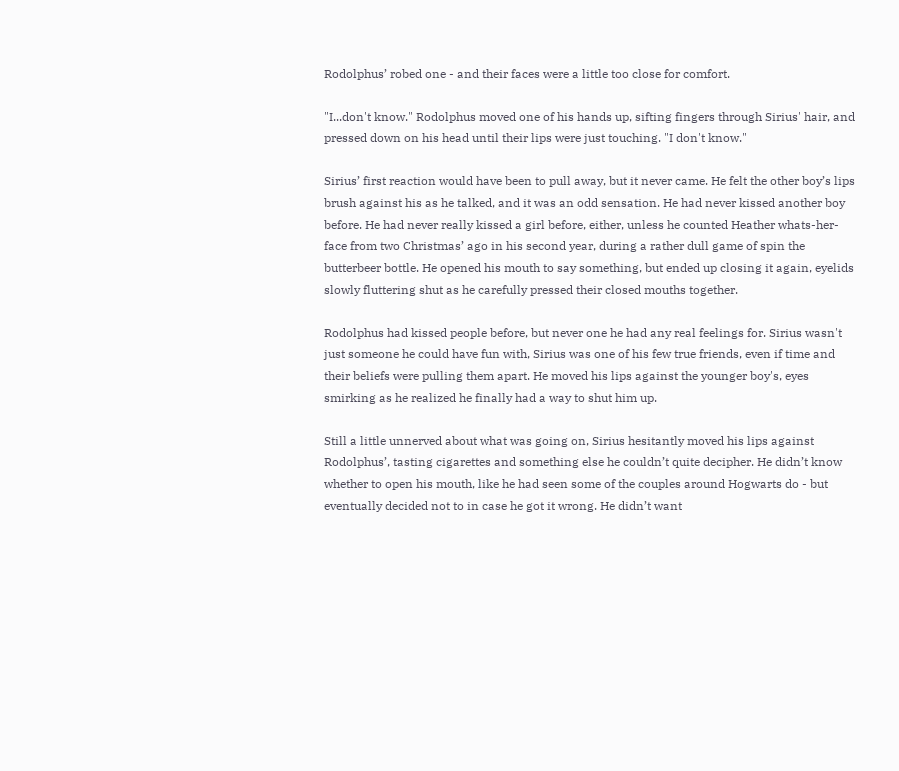Rodolphus’ robed one - and their faces were a little too close for comfort.

"I...don't know." Rodolphus moved one of his hands up, sifting fingers through Sirius' hair, and pressed down on his head until their lips were just touching. "I don't know."

Sirius’ first reaction would have been to pull away, but it never came. He felt the other boy’s lips brush against his as he talked, and it was an odd sensation. He had never kissed another boy before. He had never really kissed a girl before, either, unless he counted Heather whats-her-face from two Christmas’ ago in his second year, during a rather dull game of spin the butterbeer bottle. He opened his mouth to say something, but ended up closing it again, eyelids slowly fluttering shut as he carefully pressed their closed mouths together.

Rodolphus had kissed people before, but never one he had any real feelings for. Sirius wasn't just someone he could have fun with, Sirius was one of his few true friends, even if time and their beliefs were pulling them apart. He moved his lips against the younger boy's, eyes smirking as he realized he finally had a way to shut him up.

Still a little unnerved about what was going on, Sirius hesitantly moved his lips against Rodolphus’, tasting cigarettes and something else he couldn’t quite decipher. He didn’t know whether to open his mouth, like he had seen some of the couples around Hogwarts do - but eventually decided not to in case he got it wrong. He didn’t want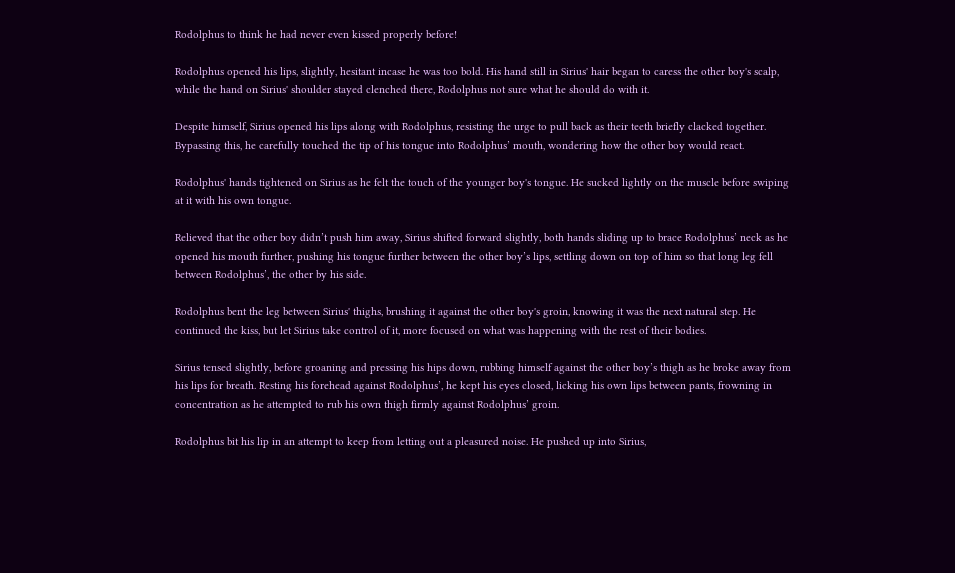Rodolphus to think he had never even kissed properly before!

Rodolphus opened his lips, slightly, hesitant incase he was too bold. His hand still in Sirius' hair began to caress the other boy's scalp, while the hand on Sirius' shoulder stayed clenched there, Rodolphus not sure what he should do with it.

Despite himself, Sirius opened his lips along with Rodolphus, resisting the urge to pull back as their teeth briefly clacked together. Bypassing this, he carefully touched the tip of his tongue into Rodolphus’ mouth, wondering how the other boy would react.

Rodolphus' hands tightened on Sirius as he felt the touch of the younger boy's tongue. He sucked lightly on the muscle before swiping at it with his own tongue.

Relieved that the other boy didn’t push him away, Sirius shifted forward slightly, both hands sliding up to brace Rodolphus’ neck as he opened his mouth further, pushing his tongue further between the other boy’s lips, settling down on top of him so that long leg fell between Rodolphus’, the other by his side.

Rodolphus bent the leg between Sirius' thighs, brushing it against the other boy's groin, knowing it was the next natural step. He continued the kiss, but let Sirius take control of it, more focused on what was happening with the rest of their bodies.

Sirius tensed slightly, before groaning and pressing his hips down, rubbing himself against the other boy’s thigh as he broke away from his lips for breath. Resting his forehead against Rodolphus’, he kept his eyes closed, licking his own lips between pants, frowning in concentration as he attempted to rub his own thigh firmly against Rodolphus’ groin.

Rodolphus bit his lip in an attempt to keep from letting out a pleasured noise. He pushed up into Sirius,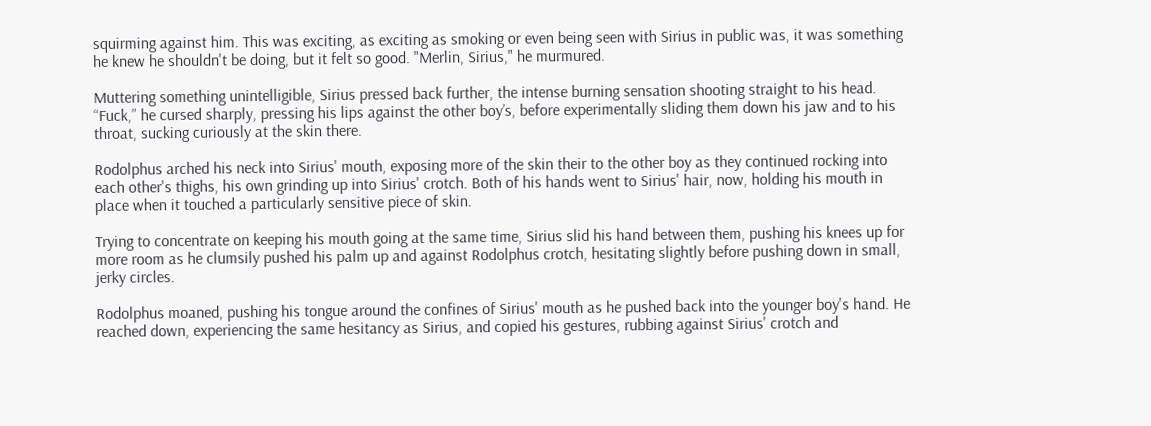squirming against him. This was exciting, as exciting as smoking or even being seen with Sirius in public was, it was something he knew he shouldn't be doing, but it felt so good. "Merlin, Sirius," he murmured.

Muttering something unintelligible, Sirius pressed back further, the intense burning sensation shooting straight to his head. “Fuck,” he cursed sharply, pressing his lips against the other boy’s, before experimentally sliding them down his jaw and to his throat, sucking curiously at the skin there.

Rodolphus arched his neck into Sirius' mouth, exposing more of the skin their to the other boy as they continued rocking into each other's thighs, his own grinding up into Sirius' crotch. Both of his hands went to Sirius' hair, now, holding his mouth in place when it touched a particularly sensitive piece of skin.

Trying to concentrate on keeping his mouth going at the same time, Sirius slid his hand between them, pushing his knees up for more room as he clumsily pushed his palm up and against Rodolphus crotch, hesitating slightly before pushing down in small, jerky circles.

Rodolphus moaned, pushing his tongue around the confines of Sirius' mouth as he pushed back into the younger boy's hand. He reached down, experiencing the same hesitancy as Sirius, and copied his gestures, rubbing against Sirius' crotch and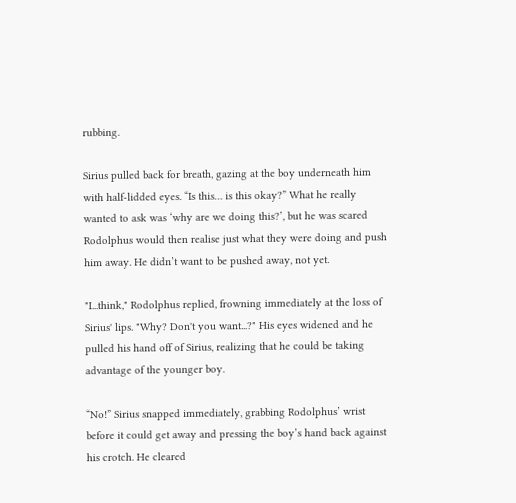rubbing.

Sirius pulled back for breath, gazing at the boy underneath him with half-lidded eyes. “Is this… is this okay?” What he really wanted to ask was ‘why are we doing this?’, but he was scared Rodolphus would then realise just what they were doing and push him away. He didn’t want to be pushed away, not yet.

"I...think," Rodolphus replied, frowning immediately at the loss of Sirius' lips. "Why? Don't you want...?" His eyes widened and he pulled his hand off of Sirius, realizing that he could be taking advantage of the younger boy.

“No!” Sirius snapped immediately, grabbing Rodolphus’ wrist before it could get away and pressing the boy’s hand back against his crotch. He cleared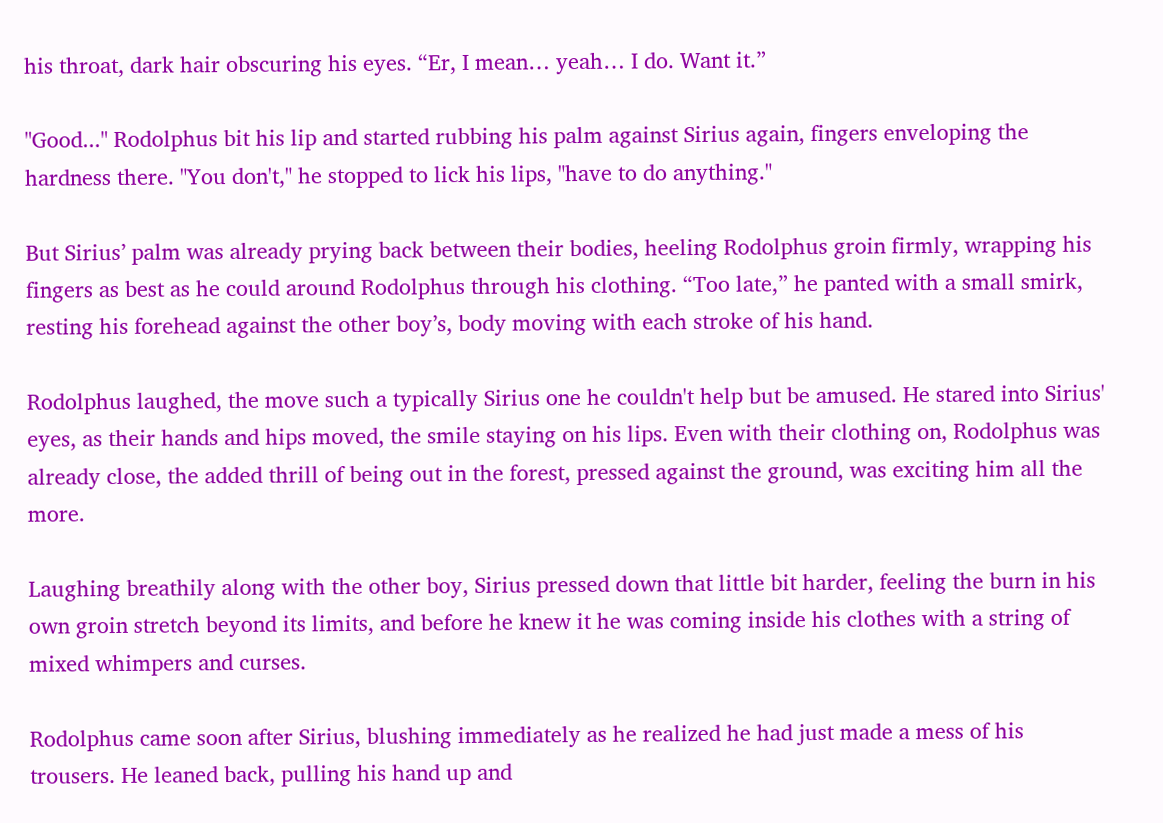his throat, dark hair obscuring his eyes. “Er, I mean… yeah… I do. Want it.”

"Good..." Rodolphus bit his lip and started rubbing his palm against Sirius again, fingers enveloping the hardness there. "You don't," he stopped to lick his lips, "have to do anything."

But Sirius’ palm was already prying back between their bodies, heeling Rodolphus groin firmly, wrapping his fingers as best as he could around Rodolphus through his clothing. “Too late,” he panted with a small smirk, resting his forehead against the other boy’s, body moving with each stroke of his hand.

Rodolphus laughed, the move such a typically Sirius one he couldn't help but be amused. He stared into Sirius' eyes, as their hands and hips moved, the smile staying on his lips. Even with their clothing on, Rodolphus was already close, the added thrill of being out in the forest, pressed against the ground, was exciting him all the more.

Laughing breathily along with the other boy, Sirius pressed down that little bit harder, feeling the burn in his own groin stretch beyond its limits, and before he knew it he was coming inside his clothes with a string of mixed whimpers and curses.

Rodolphus came soon after Sirius, blushing immediately as he realized he had just made a mess of his trousers. He leaned back, pulling his hand up and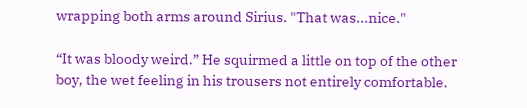wrapping both arms around Sirius. "That was...nice."

“It was bloody weird.” He squirmed a little on top of the other boy, the wet feeling in his trousers not entirely comfortable.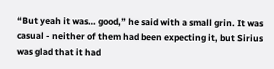“But yeah it was… good,” he said with a small grin. It was casual - neither of them had been expecting it, but Sirius was glad that it had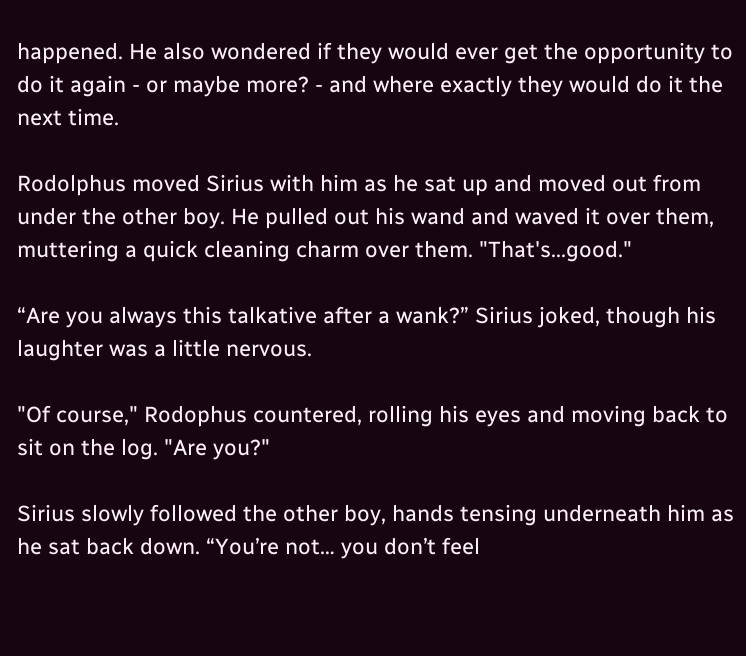happened. He also wondered if they would ever get the opportunity to do it again - or maybe more? - and where exactly they would do it the next time.

Rodolphus moved Sirius with him as he sat up and moved out from under the other boy. He pulled out his wand and waved it over them, muttering a quick cleaning charm over them. "That's...good."

“Are you always this talkative after a wank?” Sirius joked, though his laughter was a little nervous.

"Of course," Rodophus countered, rolling his eyes and moving back to sit on the log. "Are you?"

Sirius slowly followed the other boy, hands tensing underneath him as he sat back down. “You’re not… you don’t feel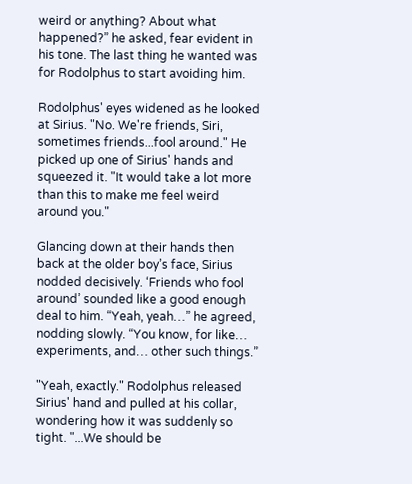weird or anything? About what happened?” he asked, fear evident in his tone. The last thing he wanted was for Rodolphus to start avoiding him.

Rodolphus' eyes widened as he looked at Sirius. "No. We're friends, Siri, sometimes friends...fool around." He picked up one of Sirius' hands and squeezed it. "It would take a lot more than this to make me feel weird around you."

Glancing down at their hands then back at the older boy’s face, Sirius nodded decisively. ‘Friends who fool around’ sounded like a good enough deal to him. “Yeah, yeah…” he agreed, nodding slowly. “You know, for like… experiments, and… other such things.”

"Yeah, exactly." Rodolphus released Sirius' hand and pulled at his collar, wondering how it was suddenly so tight. "...We should be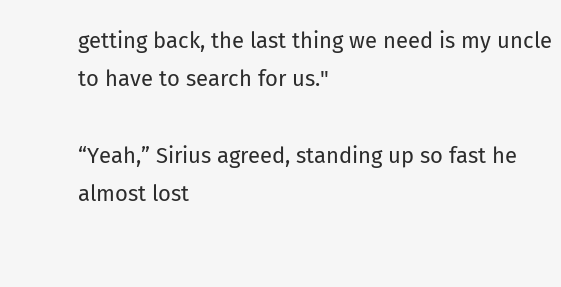getting back, the last thing we need is my uncle to have to search for us."

“Yeah,” Sirius agreed, standing up so fast he almost lost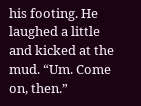his footing. He laughed a little and kicked at the mud. “Um. Come on, then.”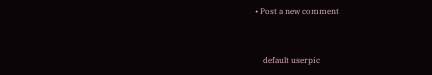• Post a new comment


    default userpic